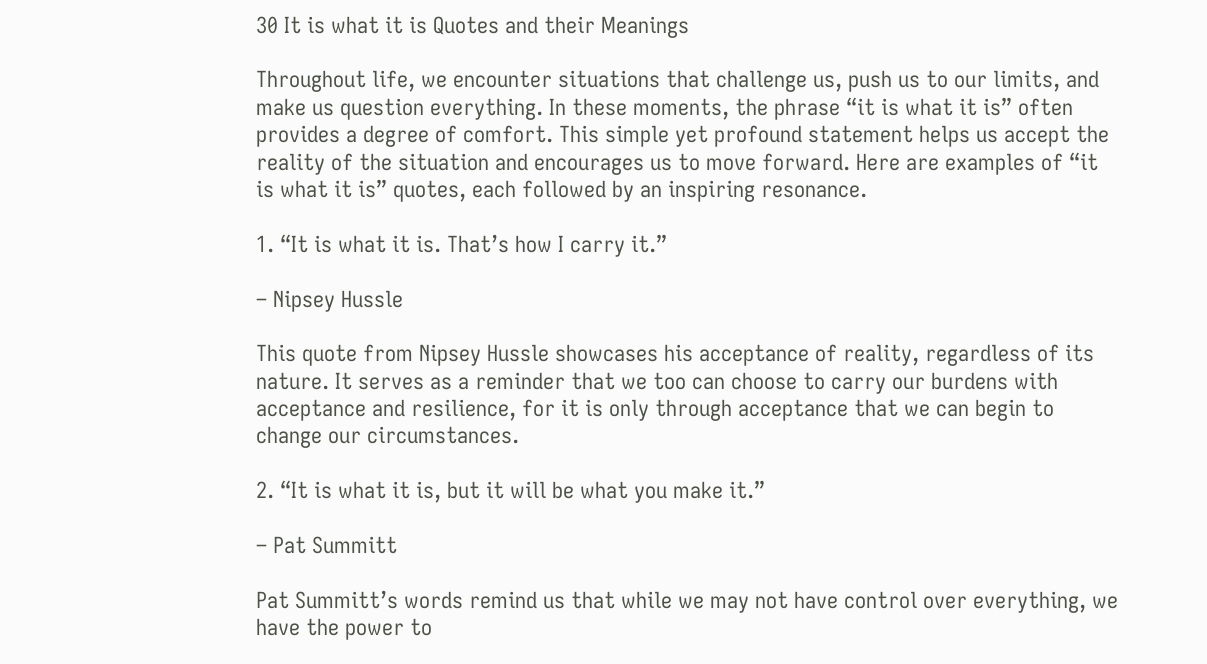30 It is what it is Quotes and their Meanings

Throughout life, we encounter situations that challenge us, push us to our limits, and make us question everything. In these moments, the phrase “it is what it is” often provides a degree of comfort. This simple yet profound statement helps us accept the reality of the situation and encourages us to move forward. Here are examples of “it is what it is” quotes, each followed by an inspiring resonance.

1. “It is what it is. That’s how I carry it.”

– Nipsey Hussle

This quote from Nipsey Hussle showcases his acceptance of reality, regardless of its nature. It serves as a reminder that we too can choose to carry our burdens with acceptance and resilience, for it is only through acceptance that we can begin to change our circumstances.

2. “It is what it is, but it will be what you make it.”

– Pat Summitt

Pat Summitt’s words remind us that while we may not have control over everything, we have the power to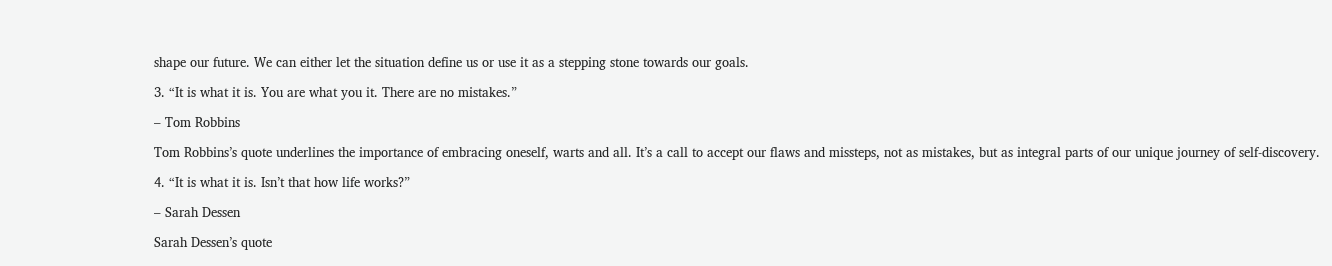shape our future. We can either let the situation define us or use it as a stepping stone towards our goals.

3. “It is what it is. You are what you it. There are no mistakes.”

– Tom Robbins

Tom Robbins’s quote underlines the importance of embracing oneself, warts and all. It’s a call to accept our flaws and missteps, not as mistakes, but as integral parts of our unique journey of self-discovery.

4. “It is what it is. Isn’t that how life works?”

– Sarah Dessen

Sarah Dessen’s quote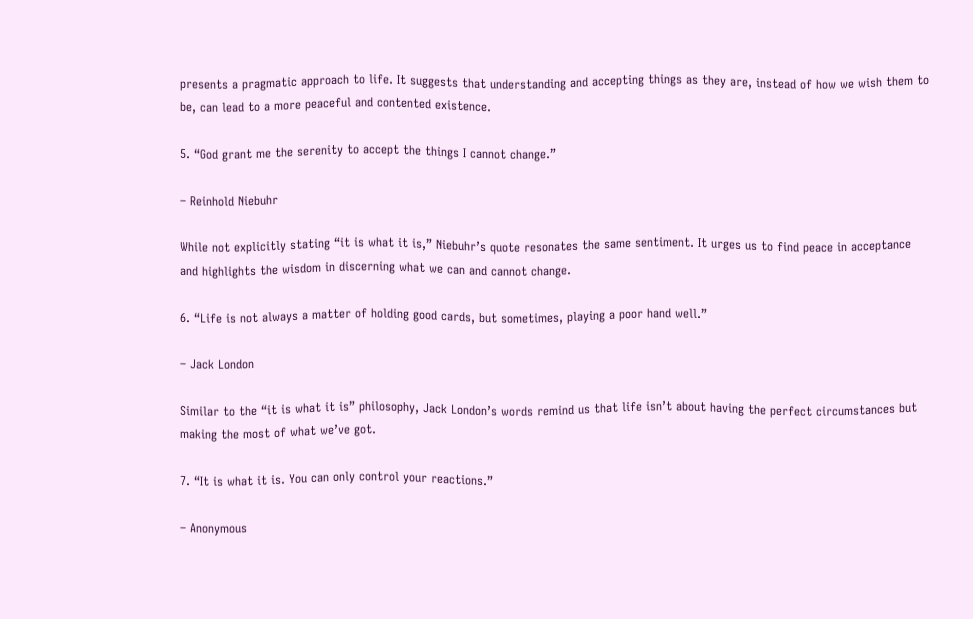presents a pragmatic approach to life. It suggests that understanding and accepting things as they are, instead of how we wish them to be, can lead to a more peaceful and contented existence.

5. “God grant me the serenity to accept the things I cannot change.”

– Reinhold Niebuhr

While not explicitly stating “it is what it is,” Niebuhr’s quote resonates the same sentiment. It urges us to find peace in acceptance and highlights the wisdom in discerning what we can and cannot change.

6. “Life is not always a matter of holding good cards, but sometimes, playing a poor hand well.”

– Jack London

Similar to the “it is what it is” philosophy, Jack London’s words remind us that life isn’t about having the perfect circumstances but making the most of what we’ve got.

7. “It is what it is. You can only control your reactions.”

– Anonymous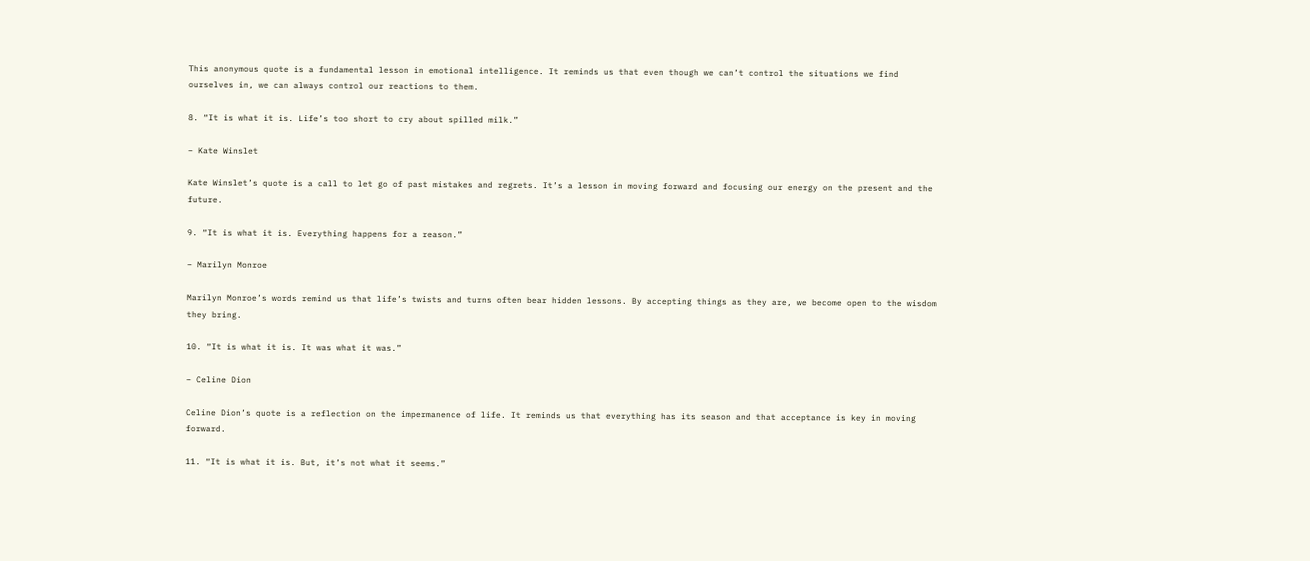This anonymous quote is a fundamental lesson in emotional intelligence. It reminds us that even though we can’t control the situations we find ourselves in, we can always control our reactions to them.

8. “It is what it is. Life’s too short to cry about spilled milk.”

– Kate Winslet

Kate Winslet’s quote is a call to let go of past mistakes and regrets. It’s a lesson in moving forward and focusing our energy on the present and the future.

9. “It is what it is. Everything happens for a reason.”

– Marilyn Monroe

Marilyn Monroe’s words remind us that life’s twists and turns often bear hidden lessons. By accepting things as they are, we become open to the wisdom they bring.

10. “It is what it is. It was what it was.”

– Celine Dion

Celine Dion’s quote is a reflection on the impermanence of life. It reminds us that everything has its season and that acceptance is key in moving forward.

11. “It is what it is. But, it’s not what it seems.”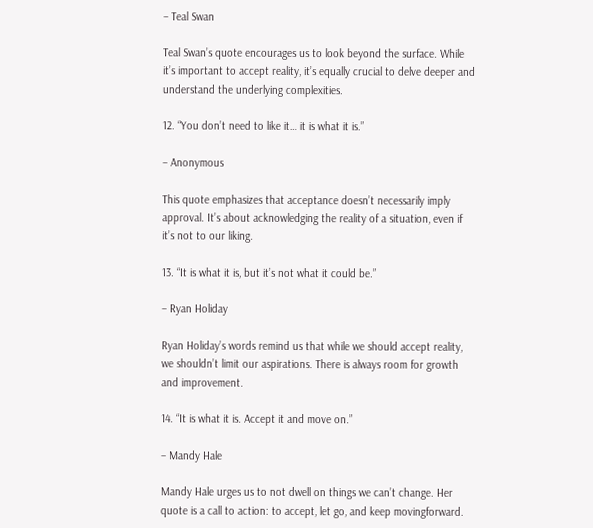– Teal Swan

Teal Swan’s quote encourages us to look beyond the surface. While it’s important to accept reality, it’s equally crucial to delve deeper and understand the underlying complexities.

12. “You don’t need to like it… it is what it is.”

– Anonymous

This quote emphasizes that acceptance doesn’t necessarily imply approval. It’s about acknowledging the reality of a situation, even if it’s not to our liking.

13. “It is what it is, but it’s not what it could be.”

– Ryan Holiday

Ryan Holiday’s words remind us that while we should accept reality, we shouldn’t limit our aspirations. There is always room for growth and improvement.

14. “It is what it is. Accept it and move on.”

– Mandy Hale

Mandy Hale urges us to not dwell on things we can’t change. Her quote is a call to action: to accept, let go, and keep movingforward.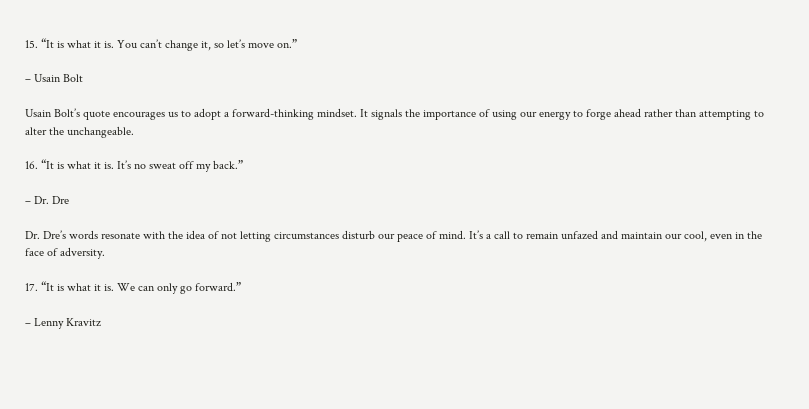15. “It is what it is. You can’t change it, so let’s move on.”

– Usain Bolt

Usain Bolt’s quote encourages us to adopt a forward-thinking mindset. It signals the importance of using our energy to forge ahead rather than attempting to alter the unchangeable.

16. “It is what it is. It’s no sweat off my back.”

– Dr. Dre

Dr. Dre’s words resonate with the idea of not letting circumstances disturb our peace of mind. It’s a call to remain unfazed and maintain our cool, even in the face of adversity.

17. “It is what it is. We can only go forward.”

– Lenny Kravitz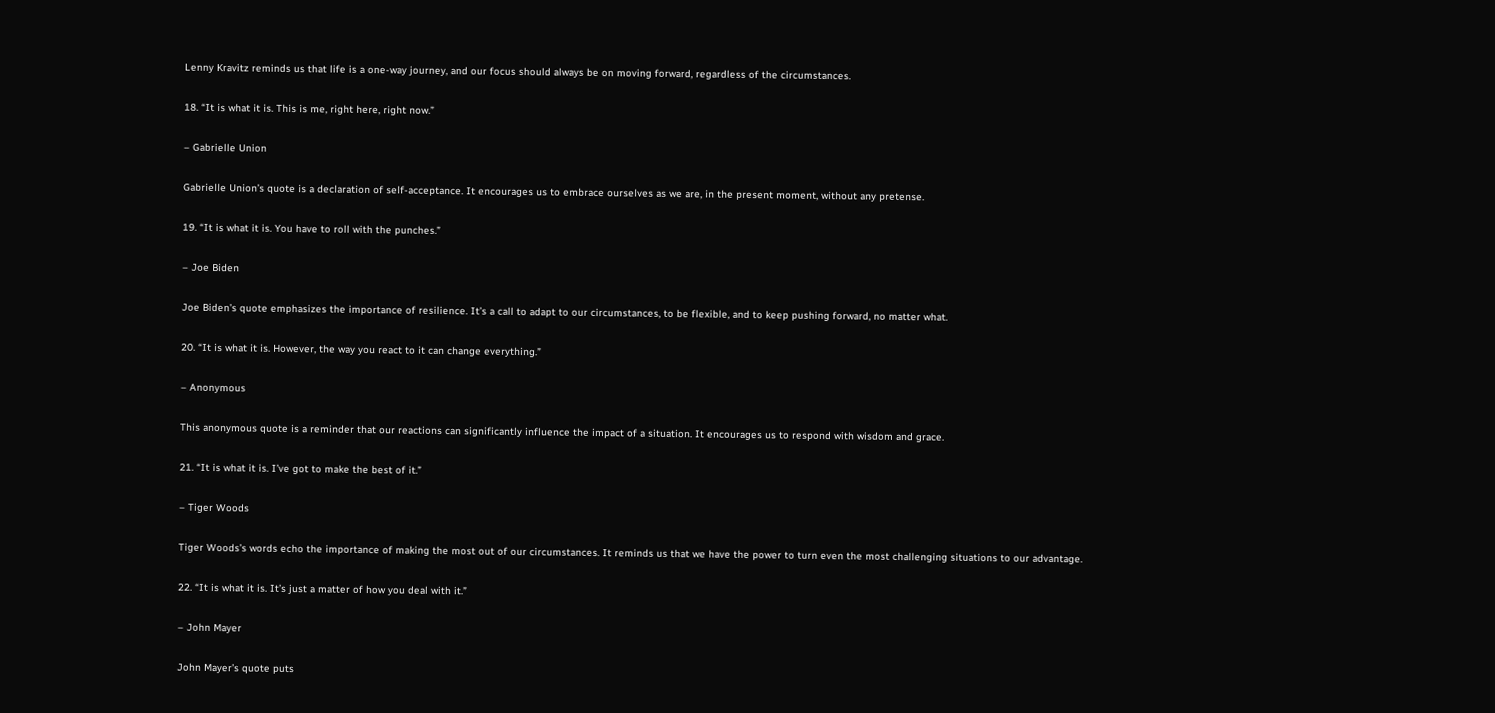Lenny Kravitz reminds us that life is a one-way journey, and our focus should always be on moving forward, regardless of the circumstances.

18. “It is what it is. This is me, right here, right now.”

– Gabrielle Union

Gabrielle Union’s quote is a declaration of self-acceptance. It encourages us to embrace ourselves as we are, in the present moment, without any pretense.

19. “It is what it is. You have to roll with the punches.”

– Joe Biden

Joe Biden’s quote emphasizes the importance of resilience. It’s a call to adapt to our circumstances, to be flexible, and to keep pushing forward, no matter what.

20. “It is what it is. However, the way you react to it can change everything.”

– Anonymous

This anonymous quote is a reminder that our reactions can significantly influence the impact of a situation. It encourages us to respond with wisdom and grace.

21. “It is what it is. I’ve got to make the best of it.”

– Tiger Woods

Tiger Woods’s words echo the importance of making the most out of our circumstances. It reminds us that we have the power to turn even the most challenging situations to our advantage.

22. “It is what it is. It’s just a matter of how you deal with it.”

– John Mayer

John Mayer’s quote puts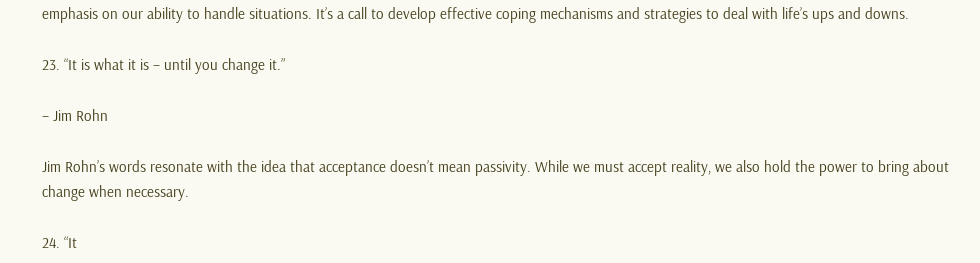emphasis on our ability to handle situations. It’s a call to develop effective coping mechanisms and strategies to deal with life’s ups and downs.

23. “It is what it is – until you change it.”

– Jim Rohn

Jim Rohn’s words resonate with the idea that acceptance doesn’t mean passivity. While we must accept reality, we also hold the power to bring about change when necessary.

24. “It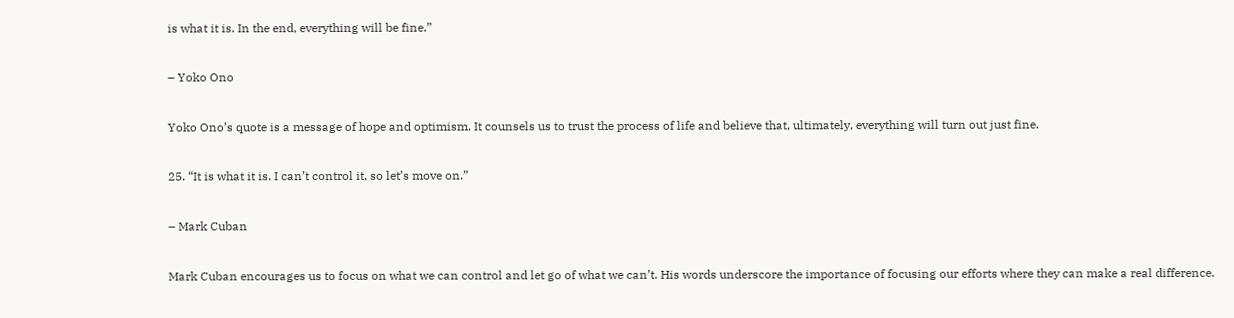is what it is. In the end, everything will be fine.”

– Yoko Ono

Yoko Ono’s quote is a message of hope and optimism. It counsels us to trust the process of life and believe that, ultimately, everything will turn out just fine.

25. “It is what it is. I can’t control it, so let’s move on.”

– Mark Cuban

Mark Cuban encourages us to focus on what we can control and let go of what we can’t. His words underscore the importance of focusing our efforts where they can make a real difference.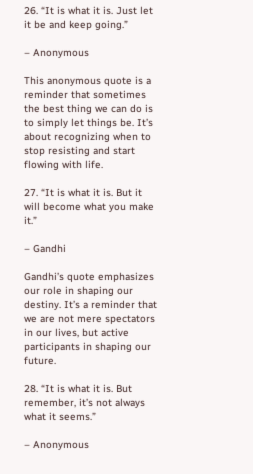26. “It is what it is. Just let it be and keep going.”

– Anonymous

This anonymous quote is a reminder that sometimes the best thing we can do is to simply let things be. It’s about recognizing when to stop resisting and start flowing with life.

27. “It is what it is. But it will become what you make it.”

– Gandhi

Gandhi’s quote emphasizes our role in shaping our destiny. It’s a reminder that we are not mere spectators in our lives, but active participants in shaping our future.

28. “It is what it is. But remember, it’s not always what it seems.”

– Anonymous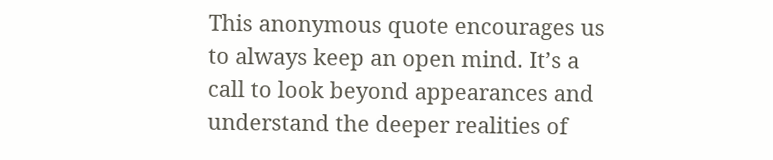This anonymous quote encourages us to always keep an open mind. It’s a call to look beyond appearances and understand the deeper realities of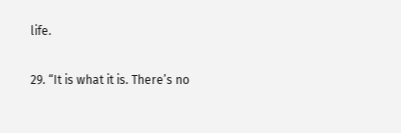life.

29. “It is what it is. There’s no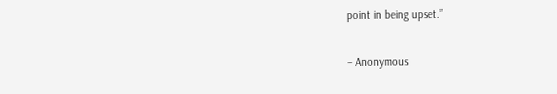point in being upset.”

– Anonymous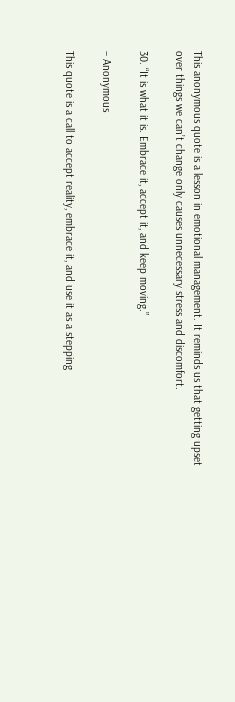This anonymous quote is a lesson in emotional management. It reminds us that getting upset over things we can’t change only causes unnecessary stress and discomfort.

30. “It is what it is. Embrace it, accept it, and keep moving.”

– Anonymous

This quote is a call to accept reality, embrace it, and use it as a stepping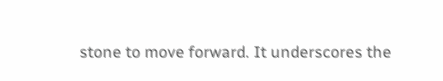stone to move forward. It underscores the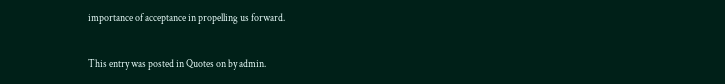importance of acceptance in propelling us forward.

This entry was posted in Quotes on by admin.